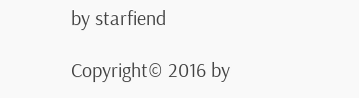by starfiend

Copyright© 2016 by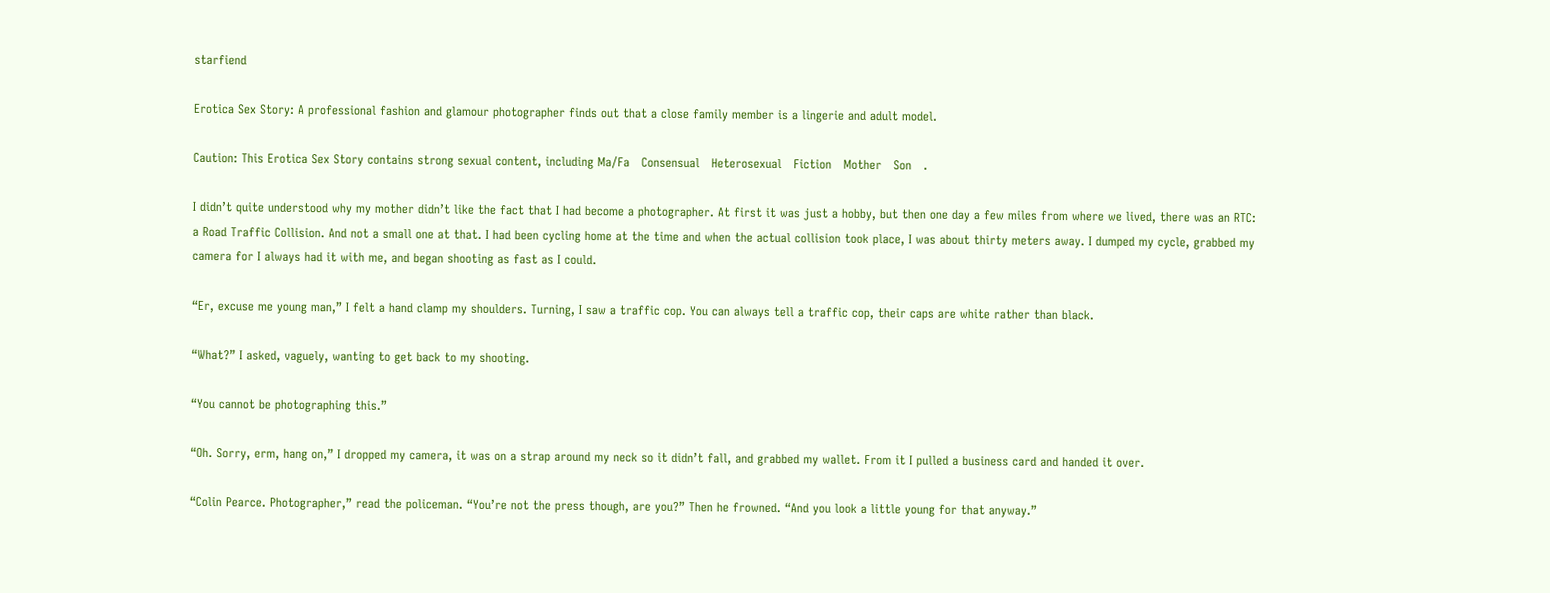starfiend

Erotica Sex Story: A professional fashion and glamour photographer finds out that a close family member is a lingerie and adult model.

Caution: This Erotica Sex Story contains strong sexual content, including Ma/Fa   Consensual   Heterosexual   Fiction   Mother   Son   .

I didn’t quite understood why my mother didn’t like the fact that I had become a photographer. At first it was just a hobby, but then one day a few miles from where we lived, there was an RTC: a Road Traffic Collision. And not a small one at that. I had been cycling home at the time and when the actual collision took place, I was about thirty meters away. I dumped my cycle, grabbed my camera for I always had it with me, and began shooting as fast as I could.

“Er, excuse me young man,” I felt a hand clamp my shoulders. Turning, I saw a traffic cop. You can always tell a traffic cop, their caps are white rather than black.

“What?” I asked, vaguely, wanting to get back to my shooting.

“You cannot be photographing this.”

“Oh. Sorry, erm, hang on,” I dropped my camera, it was on a strap around my neck so it didn’t fall, and grabbed my wallet. From it I pulled a business card and handed it over.

“Colin Pearce. Photographer,” read the policeman. “You’re not the press though, are you?” Then he frowned. “And you look a little young for that anyway.”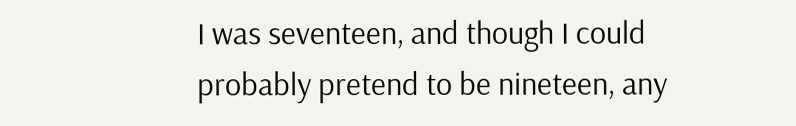I was seventeen, and though I could probably pretend to be nineteen, any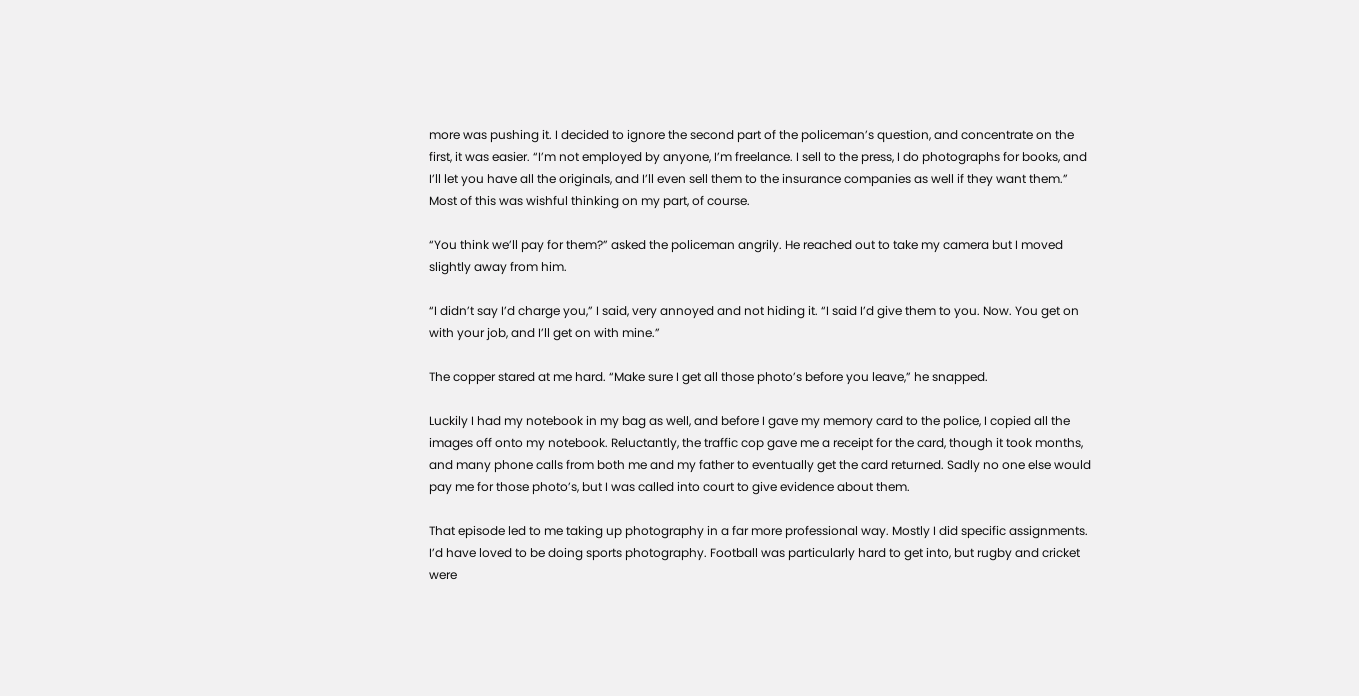more was pushing it. I decided to ignore the second part of the policeman’s question, and concentrate on the first, it was easier. “I’m not employed by anyone, I’m freelance. I sell to the press, I do photographs for books, and I’ll let you have all the originals, and I’ll even sell them to the insurance companies as well if they want them.” Most of this was wishful thinking on my part, of course.

“You think we’ll pay for them?” asked the policeman angrily. He reached out to take my camera but I moved slightly away from him.

“I didn’t say I’d charge you,” I said, very annoyed and not hiding it. “I said I’d give them to you. Now. You get on with your job, and I’ll get on with mine.”

The copper stared at me hard. “Make sure I get all those photo’s before you leave,” he snapped.

Luckily I had my notebook in my bag as well, and before I gave my memory card to the police, I copied all the images off onto my notebook. Reluctantly, the traffic cop gave me a receipt for the card, though it took months, and many phone calls from both me and my father to eventually get the card returned. Sadly no one else would pay me for those photo’s, but I was called into court to give evidence about them.

That episode led to me taking up photography in a far more professional way. Mostly I did specific assignments. I’d have loved to be doing sports photography. Football was particularly hard to get into, but rugby and cricket were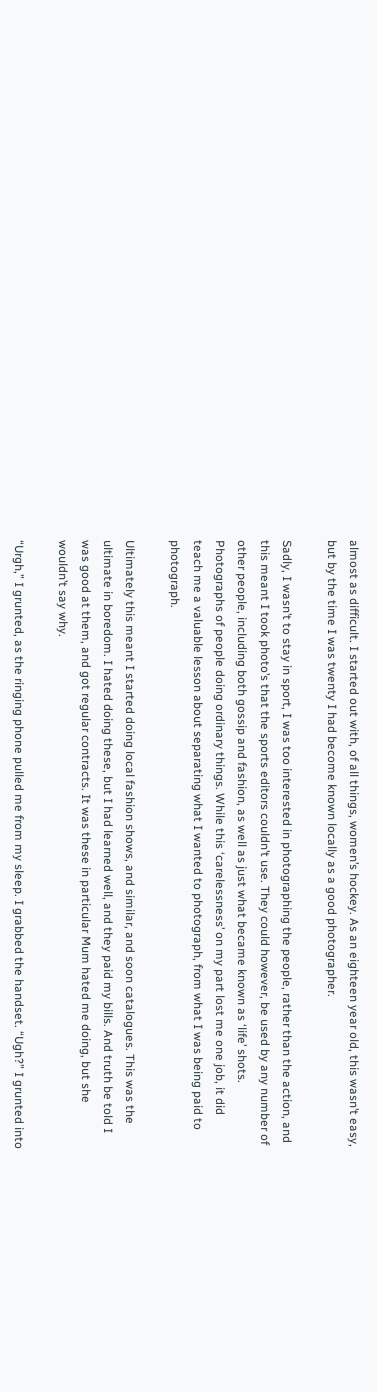almost as difficult. I started out with, of all things, women’s hockey. As an eighteen year old, this wasn’t easy, but by the time I was twenty I had become known locally as a good photographer.

Sadly, I wasn’t to stay in sport, I was too interested in photographing the people, rather than the action, and this meant I took photo’s that the sports editors couldn’t use. They could however, be used by any number of other people, including both gossip and fashion, as well as just what became known as ‘life’ shots. Photographs of people doing ordinary things. While this ‘carelessness’ on my part lost me one job, it did teach me a valuable lesson about separating what I wanted to photograph, from what I was being paid to photograph.

Ultimately this meant I started doing local fashion shows, and similar, and soon catalogues. This was the ultimate in boredom. I hated doing these, but I had learned well, and they paid my bills. And truth be told I was good at them, and got regular contracts. It was these in particular Mum hated me doing, but she wouldn’t say why.

“Urgh,” I grunted, as the ringing phone pulled me from my sleep. I grabbed the handset. “Ugh?” I grunted into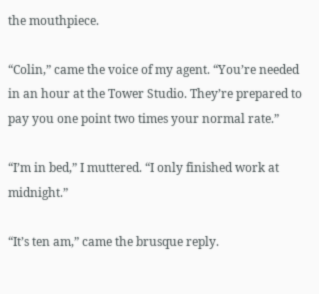the mouthpiece.

“Colin,” came the voice of my agent. “You’re needed in an hour at the Tower Studio. They’re prepared to pay you one point two times your normal rate.”

“I’m in bed,” I muttered. “I only finished work at midnight.”

“It’s ten am,” came the brusque reply.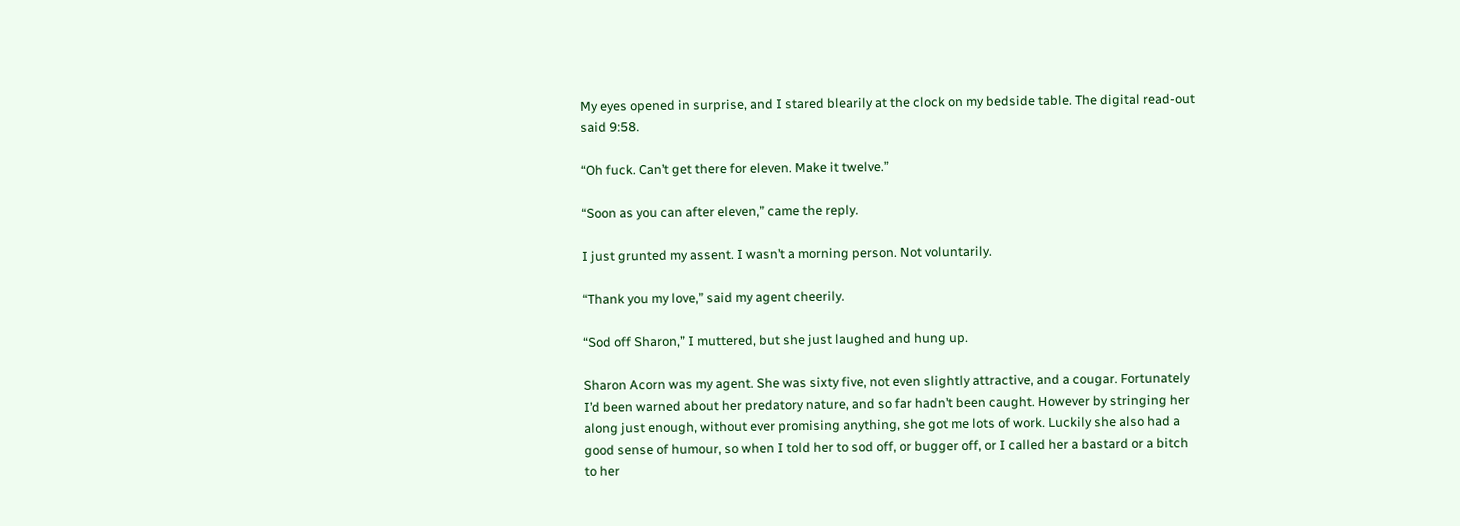My eyes opened in surprise, and I stared blearily at the clock on my bedside table. The digital read-out said 9:58.

“Oh fuck. Can’t get there for eleven. Make it twelve.”

“Soon as you can after eleven,” came the reply.

I just grunted my assent. I wasn’t a morning person. Not voluntarily.

“Thank you my love,” said my agent cheerily.

“Sod off Sharon,” I muttered, but she just laughed and hung up.

Sharon Acorn was my agent. She was sixty five, not even slightly attractive, and a cougar. Fortunately I’d been warned about her predatory nature, and so far hadn’t been caught. However by stringing her along just enough, without ever promising anything, she got me lots of work. Luckily she also had a good sense of humour, so when I told her to sod off, or bugger off, or I called her a bastard or a bitch to her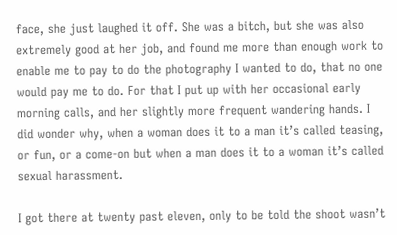face, she just laughed it off. She was a bitch, but she was also extremely good at her job, and found me more than enough work to enable me to pay to do the photography I wanted to do, that no one would pay me to do. For that I put up with her occasional early morning calls, and her slightly more frequent wandering hands. I did wonder why, when a woman does it to a man it’s called teasing, or fun, or a come-on but when a man does it to a woman it’s called sexual harassment.

I got there at twenty past eleven, only to be told the shoot wasn’t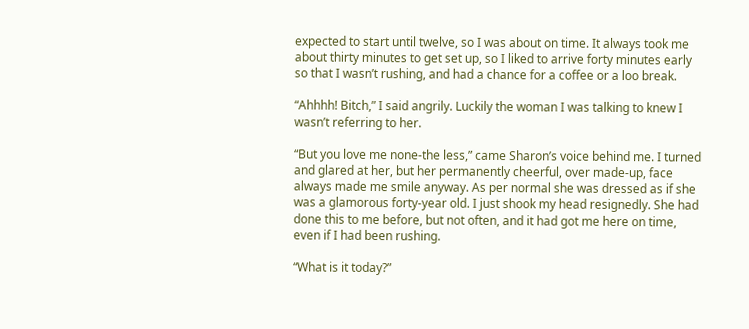expected to start until twelve, so I was about on time. It always took me about thirty minutes to get set up, so I liked to arrive forty minutes early so that I wasn’t rushing, and had a chance for a coffee or a loo break.

“Ahhhh! Bitch,” I said angrily. Luckily the woman I was talking to knew I wasn’t referring to her.

“But you love me none-the less,” came Sharon’s voice behind me. I turned and glared at her, but her permanently cheerful, over made-up, face always made me smile anyway. As per normal she was dressed as if she was a glamorous forty-year old. I just shook my head resignedly. She had done this to me before, but not often, and it had got me here on time, even if I had been rushing.

“What is it today?”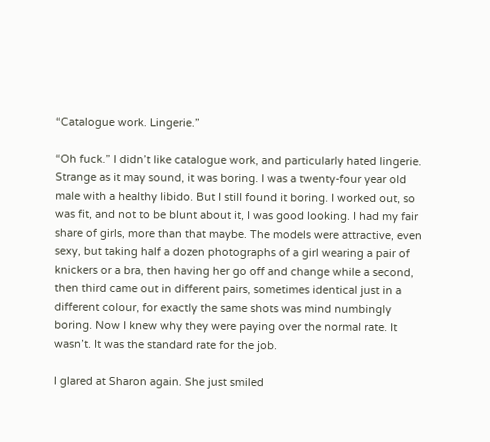“Catalogue work. Lingerie.”

“Oh fuck.” I didn’t like catalogue work, and particularly hated lingerie. Strange as it may sound, it was boring. I was a twenty-four year old male with a healthy libido. But I still found it boring. I worked out, so was fit, and not to be blunt about it, I was good looking. I had my fair share of girls, more than that maybe. The models were attractive, even sexy, but taking half a dozen photographs of a girl wearing a pair of knickers or a bra, then having her go off and change while a second, then third came out in different pairs, sometimes identical just in a different colour, for exactly the same shots was mind numbingly boring. Now I knew why they were paying over the normal rate. It wasn’t. It was the standard rate for the job.

I glared at Sharon again. She just smiled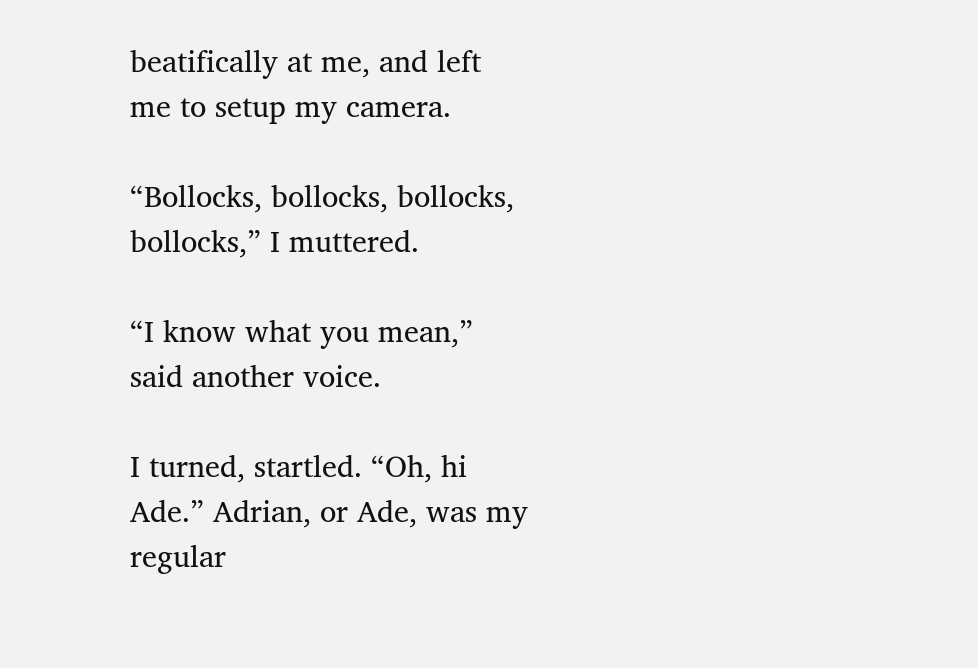beatifically at me, and left me to setup my camera.

“Bollocks, bollocks, bollocks, bollocks,” I muttered.

“I know what you mean,” said another voice.

I turned, startled. “Oh, hi Ade.” Adrian, or Ade, was my regular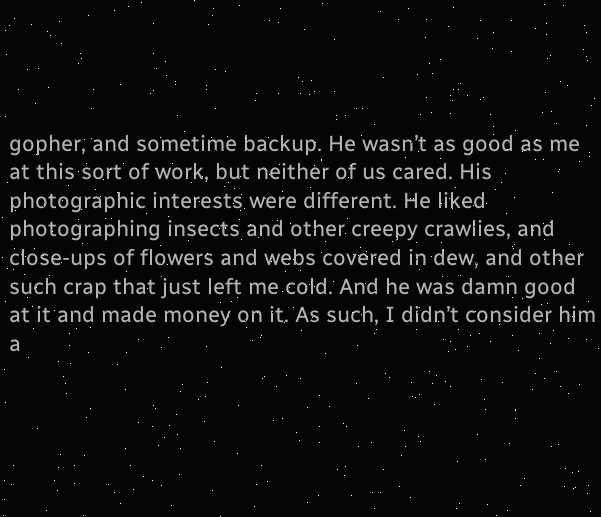gopher, and sometime backup. He wasn’t as good as me at this sort of work, but neither of us cared. His photographic interests were different. He liked photographing insects and other creepy crawlies, and close-ups of flowers and webs covered in dew, and other such crap that just left me cold. And he was damn good at it and made money on it. As such, I didn’t consider him a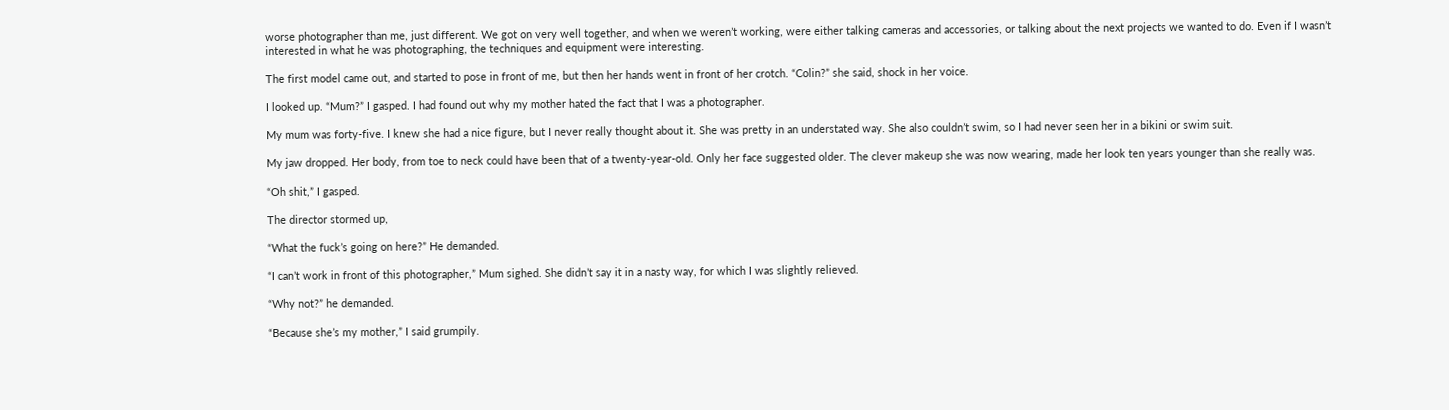worse photographer than me, just different. We got on very well together, and when we weren’t working, were either talking cameras and accessories, or talking about the next projects we wanted to do. Even if I wasn’t interested in what he was photographing, the techniques and equipment were interesting.

The first model came out, and started to pose in front of me, but then her hands went in front of her crotch. “Colin?” she said, shock in her voice.

I looked up. “Mum?” I gasped. I had found out why my mother hated the fact that I was a photographer.

My mum was forty-five. I knew she had a nice figure, but I never really thought about it. She was pretty in an understated way. She also couldn’t swim, so I had never seen her in a bikini or swim suit.

My jaw dropped. Her body, from toe to neck could have been that of a twenty-year-old. Only her face suggested older. The clever makeup she was now wearing, made her look ten years younger than she really was.

“Oh shit,” I gasped.

The director stormed up,

“What the fuck’s going on here?” He demanded.

“I can’t work in front of this photographer,” Mum sighed. She didn’t say it in a nasty way, for which I was slightly relieved.

“Why not?” he demanded.

“Because she’s my mother,” I said grumpily.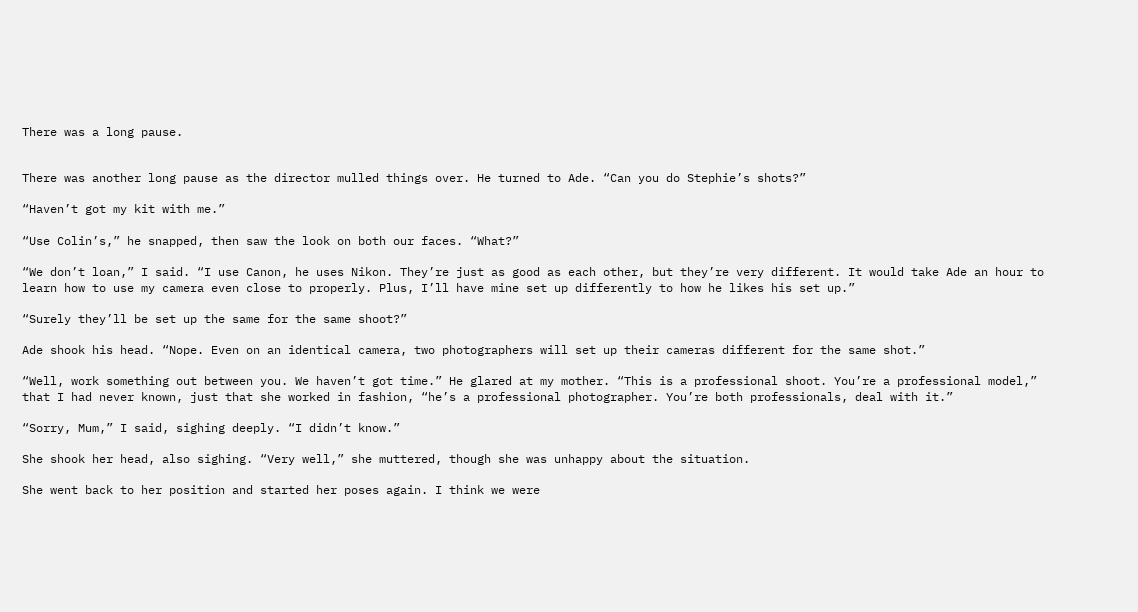There was a long pause.


There was another long pause as the director mulled things over. He turned to Ade. “Can you do Stephie’s shots?”

“Haven’t got my kit with me.”

“Use Colin’s,” he snapped, then saw the look on both our faces. “What?”

“We don’t loan,” I said. “I use Canon, he uses Nikon. They’re just as good as each other, but they’re very different. It would take Ade an hour to learn how to use my camera even close to properly. Plus, I’ll have mine set up differently to how he likes his set up.”

“Surely they’ll be set up the same for the same shoot?”

Ade shook his head. “Nope. Even on an identical camera, two photographers will set up their cameras different for the same shot.”

“Well, work something out between you. We haven’t got time.” He glared at my mother. “This is a professional shoot. You’re a professional model,” that I had never known, just that she worked in fashion, “he’s a professional photographer. You’re both professionals, deal with it.”

“Sorry, Mum,” I said, sighing deeply. “I didn’t know.”

She shook her head, also sighing. “Very well,” she muttered, though she was unhappy about the situation.

She went back to her position and started her poses again. I think we were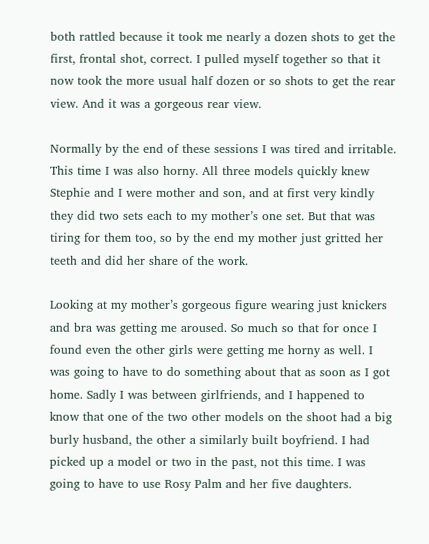both rattled because it took me nearly a dozen shots to get the first, frontal shot, correct. I pulled myself together so that it now took the more usual half dozen or so shots to get the rear view. And it was a gorgeous rear view.

Normally by the end of these sessions I was tired and irritable. This time I was also horny. All three models quickly knew Stephie and I were mother and son, and at first very kindly they did two sets each to my mother’s one set. But that was tiring for them too, so by the end my mother just gritted her teeth and did her share of the work.

Looking at my mother’s gorgeous figure wearing just knickers and bra was getting me aroused. So much so that for once I found even the other girls were getting me horny as well. I was going to have to do something about that as soon as I got home. Sadly I was between girlfriends, and I happened to know that one of the two other models on the shoot had a big burly husband, the other a similarly built boyfriend. I had picked up a model or two in the past, not this time. I was going to have to use Rosy Palm and her five daughters.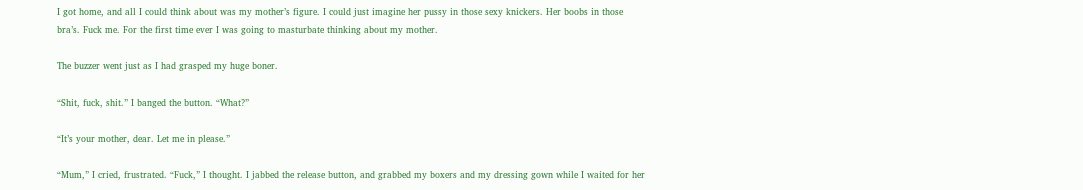I got home, and all I could think about was my mother’s figure. I could just imagine her pussy in those sexy knickers. Her boobs in those bra’s. Fuck me. For the first time ever I was going to masturbate thinking about my mother.

The buzzer went just as I had grasped my huge boner.

“Shit, fuck, shit.” I banged the button. “What?”

“It’s your mother, dear. Let me in please.”

“Mum,” I cried, frustrated. “Fuck,” I thought. I jabbed the release button, and grabbed my boxers and my dressing gown while I waited for her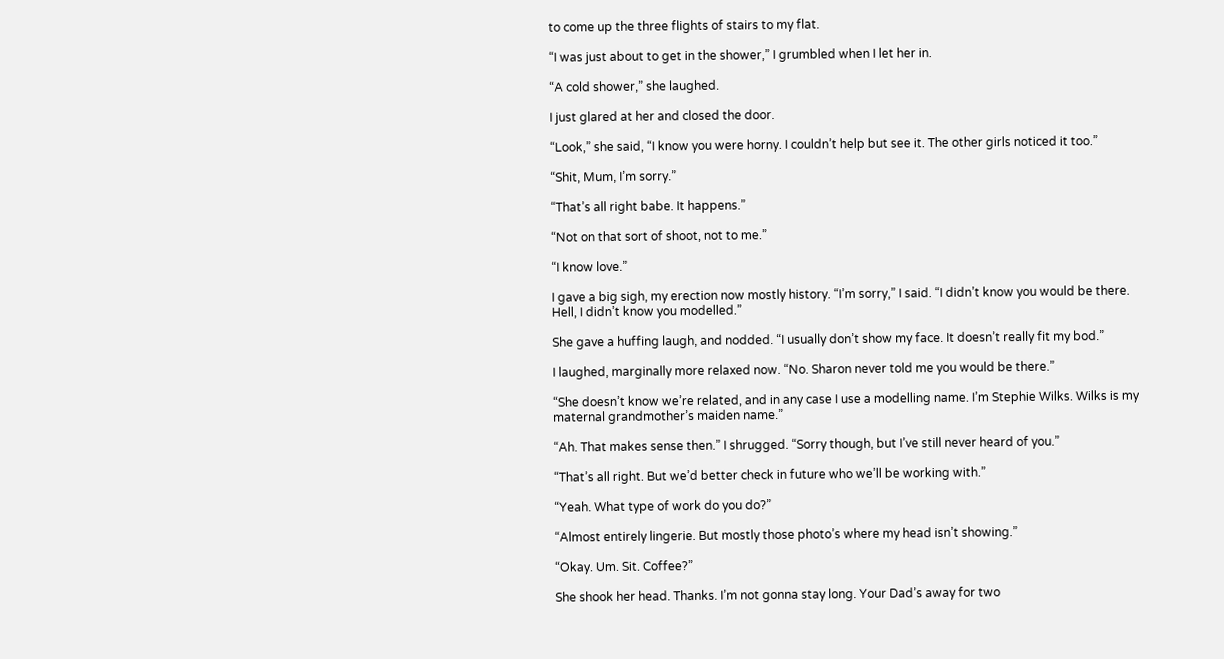to come up the three flights of stairs to my flat.

“I was just about to get in the shower,” I grumbled when I let her in.

“A cold shower,” she laughed.

I just glared at her and closed the door.

“Look,” she said, “I know you were horny. I couldn’t help but see it. The other girls noticed it too.”

“Shit, Mum, I’m sorry.”

“That’s all right babe. It happens.”

“Not on that sort of shoot, not to me.”

“I know love.”

I gave a big sigh, my erection now mostly history. “I’m sorry,” I said. “I didn’t know you would be there. Hell, I didn’t know you modelled.”

She gave a huffing laugh, and nodded. “I usually don’t show my face. It doesn’t really fit my bod.”

I laughed, marginally more relaxed now. “No. Sharon never told me you would be there.”

“She doesn’t know we’re related, and in any case I use a modelling name. I’m Stephie Wilks. Wilks is my maternal grandmother’s maiden name.”

“Ah. That makes sense then.” I shrugged. “Sorry though, but I’ve still never heard of you.”

“That’s all right. But we’d better check in future who we’ll be working with.”

“Yeah. What type of work do you do?”

“Almost entirely lingerie. But mostly those photo’s where my head isn’t showing.”

“Okay. Um. Sit. Coffee?”

She shook her head. Thanks. I’m not gonna stay long. Your Dad’s away for two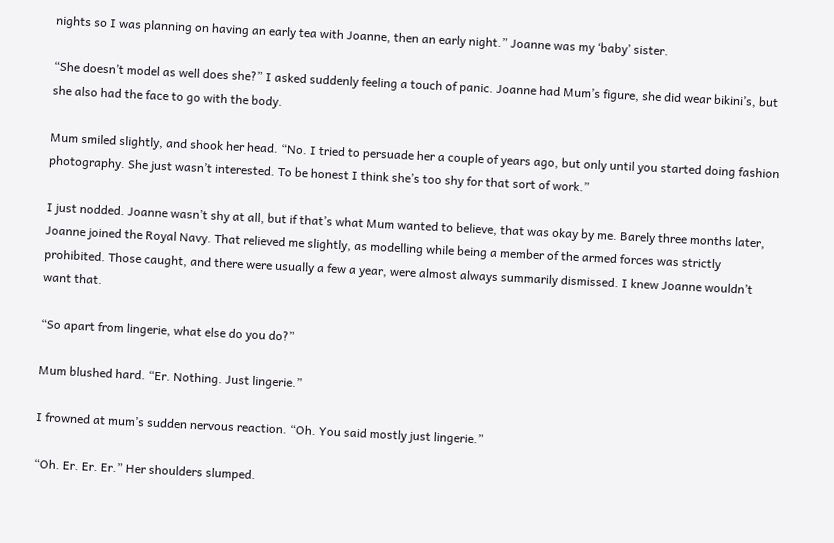nights so I was planning on having an early tea with Joanne, then an early night.” Joanne was my ‘baby’ sister.

“She doesn’t model as well does she?” I asked suddenly feeling a touch of panic. Joanne had Mum’s figure, she did wear bikini’s, but she also had the face to go with the body.

Mum smiled slightly, and shook her head. “No. I tried to persuade her a couple of years ago, but only until you started doing fashion photography. She just wasn’t interested. To be honest I think she’s too shy for that sort of work.”

I just nodded. Joanne wasn’t shy at all, but if that’s what Mum wanted to believe, that was okay by me. Barely three months later, Joanne joined the Royal Navy. That relieved me slightly, as modelling while being a member of the armed forces was strictly prohibited. Those caught, and there were usually a few a year, were almost always summarily dismissed. I knew Joanne wouldn’t want that.

“So apart from lingerie, what else do you do?”

Mum blushed hard. “Er. Nothing. Just lingerie.”

I frowned at mum’s sudden nervous reaction. “Oh. You said mostly just lingerie.”

“Oh. Er. Er. Er.” Her shoulders slumped.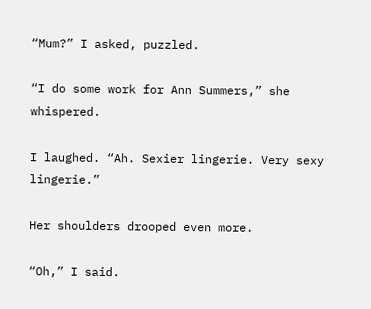“Mum?” I asked, puzzled.

“I do some work for Ann Summers,” she whispered.

I laughed. “Ah. Sexier lingerie. Very sexy lingerie.”

Her shoulders drooped even more.

“Oh,” I said.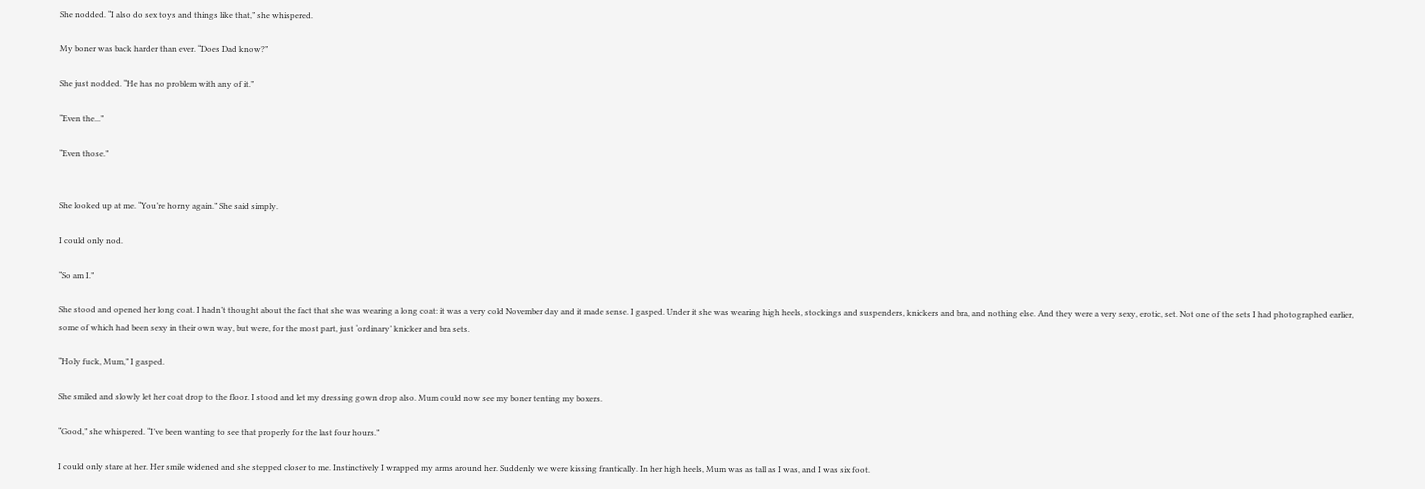She nodded. “I also do sex toys and things like that,” she whispered.

My boner was back harder than ever. “Does Dad know?”

She just nodded. “He has no problem with any of it.”

“Even the...”

“Even those.”


She looked up at me. “You’re horny again.” She said simply.

I could only nod.

“So am I.”

She stood and opened her long coat. I hadn’t thought about the fact that she was wearing a long coat: it was a very cold November day and it made sense. I gasped. Under it she was wearing high heels, stockings and suspenders, knickers and bra, and nothing else. And they were a very sexy, erotic, set. Not one of the sets I had photographed earlier, some of which had been sexy in their own way, but were, for the most part, just ‘ordinary’ knicker and bra sets.

“Holy fuck, Mum,” I gasped.

She smiled and slowly let her coat drop to the floor. I stood and let my dressing gown drop also. Mum could now see my boner tenting my boxers.

“Good,” she whispered. “I’ve been wanting to see that properly for the last four hours.”

I could only stare at her. Her smile widened and she stepped closer to me. Instinctively I wrapped my arms around her. Suddenly we were kissing frantically. In her high heels, Mum was as tall as I was, and I was six foot.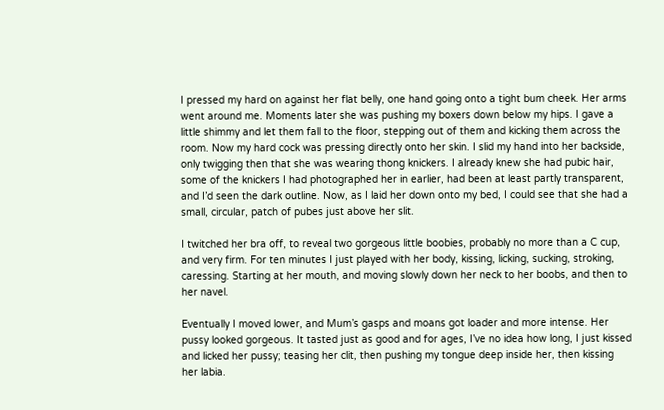I pressed my hard on against her flat belly, one hand going onto a tight bum cheek. Her arms went around me. Moments later she was pushing my boxers down below my hips. I gave a little shimmy and let them fall to the floor, stepping out of them and kicking them across the room. Now my hard cock was pressing directly onto her skin. I slid my hand into her backside, only twigging then that she was wearing thong knickers. I already knew she had pubic hair, some of the knickers I had photographed her in earlier, had been at least partly transparent, and I’d seen the dark outline. Now, as I laid her down onto my bed, I could see that she had a small, circular, patch of pubes just above her slit.

I twitched her bra off, to reveal two gorgeous little boobies, probably no more than a C cup, and very firm. For ten minutes I just played with her body, kissing, licking, sucking, stroking, caressing. Starting at her mouth, and moving slowly down her neck to her boobs, and then to her navel.

Eventually I moved lower, and Mum’s gasps and moans got loader and more intense. Her pussy looked gorgeous. It tasted just as good and for ages, I’ve no idea how long, I just kissed and licked her pussy; teasing her clit, then pushing my tongue deep inside her, then kissing her labia.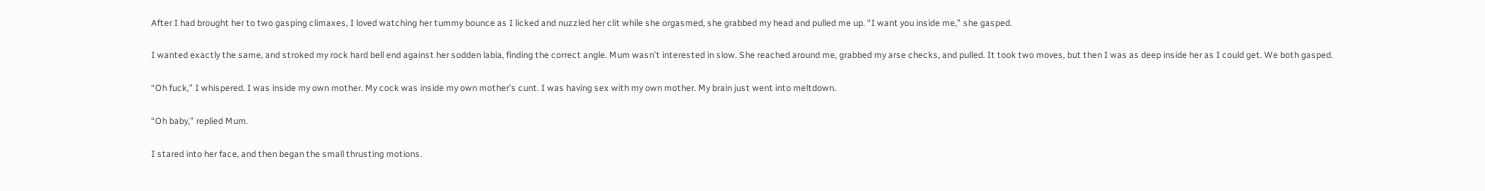After I had brought her to two gasping climaxes, I loved watching her tummy bounce as I licked and nuzzled her clit while she orgasmed, she grabbed my head and pulled me up. “I want you inside me,” she gasped.

I wanted exactly the same, and stroked my rock hard bell end against her sodden labia, finding the correct angle. Mum wasn’t interested in slow. She reached around me, grabbed my arse checks, and pulled. It took two moves, but then I was as deep inside her as I could get. We both gasped.

“Oh fuck,” I whispered. I was inside my own mother. My cock was inside my own mother’s cunt. I was having sex with my own mother. My brain just went into meltdown.

“Oh baby,” replied Mum.

I stared into her face, and then began the small thrusting motions.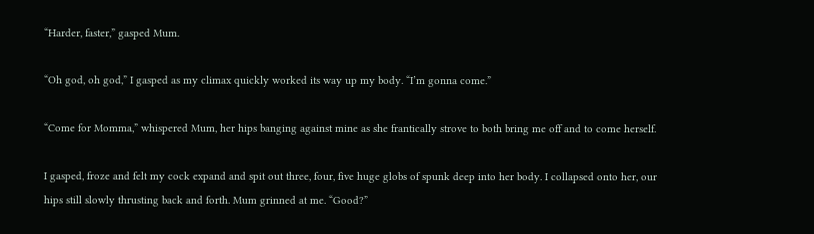“Harder, faster,” gasped Mum.

“Oh god, oh god,” I gasped as my climax quickly worked its way up my body. “I’m gonna come.”

“Come for Momma,” whispered Mum, her hips banging against mine as she frantically strove to both bring me off and to come herself.

I gasped, froze and felt my cock expand and spit out three, four, five huge globs of spunk deep into her body. I collapsed onto her, our hips still slowly thrusting back and forth. Mum grinned at me. “Good?”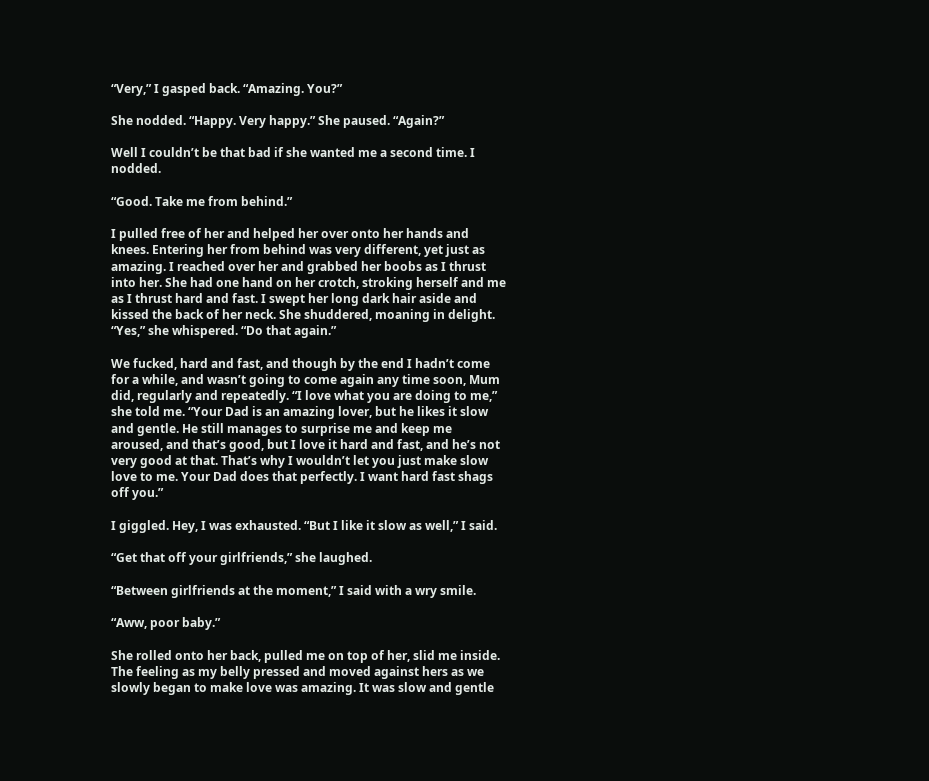“Very,” I gasped back. “Amazing. You?”

She nodded. “Happy. Very happy.” She paused. “Again?”

Well I couldn’t be that bad if she wanted me a second time. I nodded.

“Good. Take me from behind.”

I pulled free of her and helped her over onto her hands and knees. Entering her from behind was very different, yet just as amazing. I reached over her and grabbed her boobs as I thrust into her. She had one hand on her crotch, stroking herself and me as I thrust hard and fast. I swept her long dark hair aside and kissed the back of her neck. She shuddered, moaning in delight. “Yes,” she whispered. “Do that again.”

We fucked, hard and fast, and though by the end I hadn’t come for a while, and wasn’t going to come again any time soon, Mum did, regularly and repeatedly. “I love what you are doing to me,” she told me. “Your Dad is an amazing lover, but he likes it slow and gentle. He still manages to surprise me and keep me aroused, and that’s good, but I love it hard and fast, and he’s not very good at that. That’s why I wouldn’t let you just make slow love to me. Your Dad does that perfectly. I want hard fast shags off you.”

I giggled. Hey, I was exhausted. “But I like it slow as well,” I said.

“Get that off your girlfriends,” she laughed.

“Between girlfriends at the moment,” I said with a wry smile.

“Aww, poor baby.”

She rolled onto her back, pulled me on top of her, slid me inside. The feeling as my belly pressed and moved against hers as we slowly began to make love was amazing. It was slow and gentle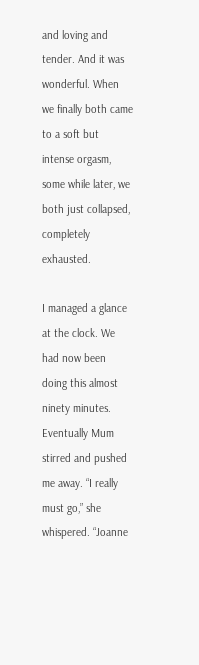and loving and tender. And it was wonderful. When we finally both came to a soft but intense orgasm, some while later, we both just collapsed, completely exhausted.

I managed a glance at the clock. We had now been doing this almost ninety minutes. Eventually Mum stirred and pushed me away. “I really must go,” she whispered. “Joanne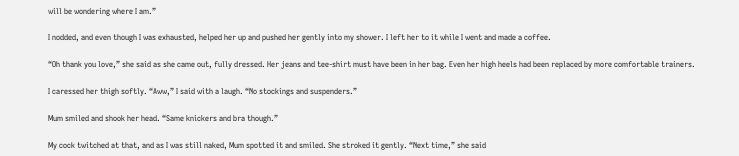will be wondering where I am.”

I nodded, and even though I was exhausted, helped her up and pushed her gently into my shower. I left her to it while I went and made a coffee.

“Oh thank you love,” she said as she came out, fully dressed. Her jeans and tee-shirt must have been in her bag. Even her high heels had been replaced by more comfortable trainers.

I caressed her thigh softly. “Aww,” I said with a laugh. “No stockings and suspenders.”

Mum smiled and shook her head. “Same knickers and bra though.”

My cock twitched at that, and as I was still naked, Mum spotted it and smiled. She stroked it gently. “Next time,” she said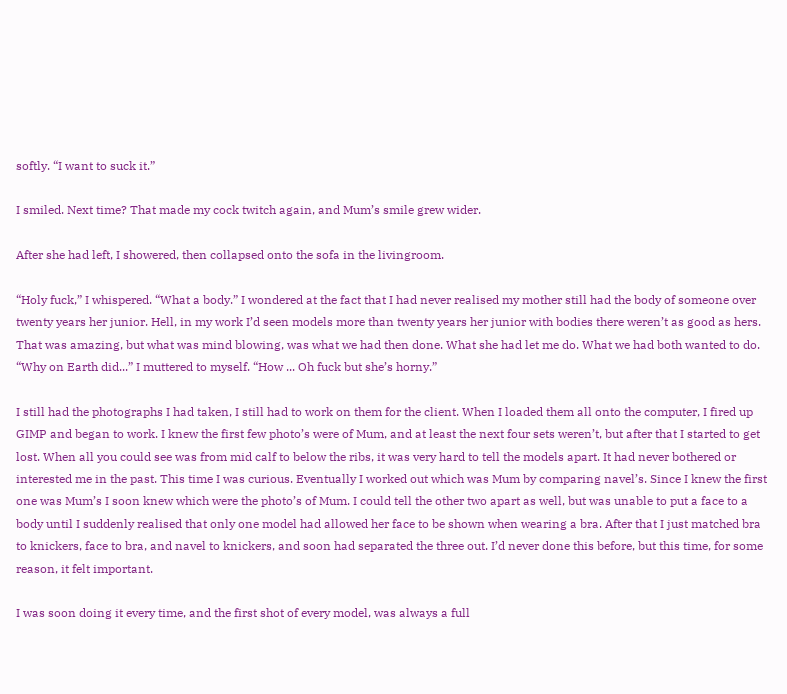softly. “I want to suck it.”

I smiled. Next time? That made my cock twitch again, and Mum’s smile grew wider.

After she had left, I showered, then collapsed onto the sofa in the livingroom.

“Holy fuck,” I whispered. “What a body.” I wondered at the fact that I had never realised my mother still had the body of someone over twenty years her junior. Hell, in my work I’d seen models more than twenty years her junior with bodies there weren’t as good as hers. That was amazing, but what was mind blowing, was what we had then done. What she had let me do. What we had both wanted to do. “Why on Earth did...” I muttered to myself. “How ... Oh fuck but she’s horny.”

I still had the photographs I had taken, I still had to work on them for the client. When I loaded them all onto the computer, I fired up GIMP and began to work. I knew the first few photo’s were of Mum, and at least the next four sets weren’t, but after that I started to get lost. When all you could see was from mid calf to below the ribs, it was very hard to tell the models apart. It had never bothered or interested me in the past. This time I was curious. Eventually I worked out which was Mum by comparing navel’s. Since I knew the first one was Mum’s I soon knew which were the photo’s of Mum. I could tell the other two apart as well, but was unable to put a face to a body until I suddenly realised that only one model had allowed her face to be shown when wearing a bra. After that I just matched bra to knickers, face to bra, and navel to knickers, and soon had separated the three out. I’d never done this before, but this time, for some reason, it felt important.

I was soon doing it every time, and the first shot of every model, was always a full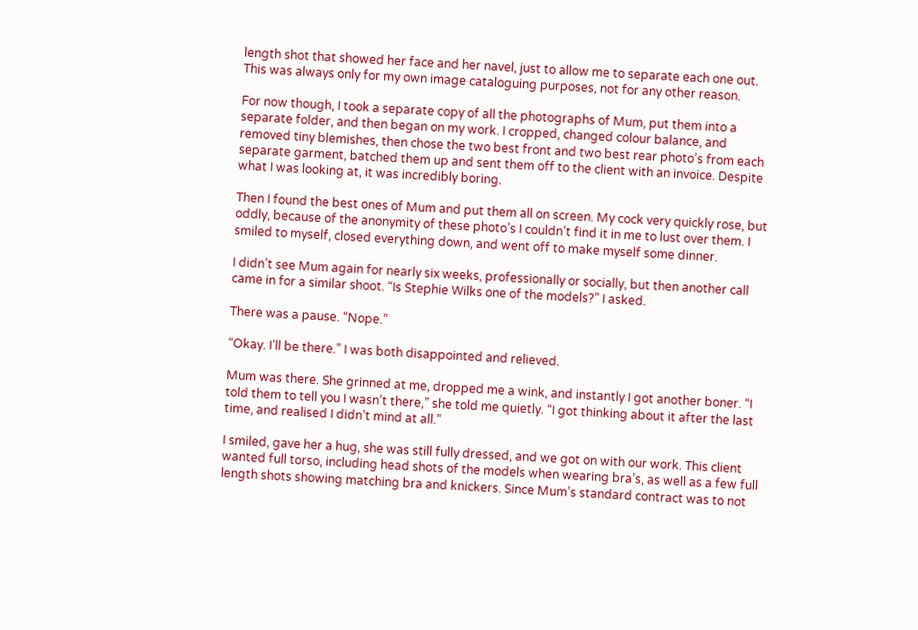length shot that showed her face and her navel, just to allow me to separate each one out. This was always only for my own image cataloguing purposes, not for any other reason.

For now though, I took a separate copy of all the photographs of Mum, put them into a separate folder, and then began on my work. I cropped, changed colour balance, and removed tiny blemishes, then chose the two best front and two best rear photo’s from each separate garment, batched them up and sent them off to the client with an invoice. Despite what I was looking at, it was incredibly boring.

Then I found the best ones of Mum and put them all on screen. My cock very quickly rose, but oddly, because of the anonymity of these photo’s I couldn’t find it in me to lust over them. I smiled to myself, closed everything down, and went off to make myself some dinner.

I didn’t see Mum again for nearly six weeks, professionally or socially, but then another call came in for a similar shoot. “Is Stephie Wilks one of the models?” I asked.

There was a pause. “Nope.”

“Okay. I’ll be there.” I was both disappointed and relieved.

Mum was there. She grinned at me, dropped me a wink, and instantly I got another boner. “I told them to tell you I wasn’t there,” she told me quietly. “I got thinking about it after the last time, and realised I didn’t mind at all.”

I smiled, gave her a hug, she was still fully dressed, and we got on with our work. This client wanted full torso, including head shots of the models when wearing bra’s, as well as a few full length shots showing matching bra and knickers. Since Mum’s standard contract was to not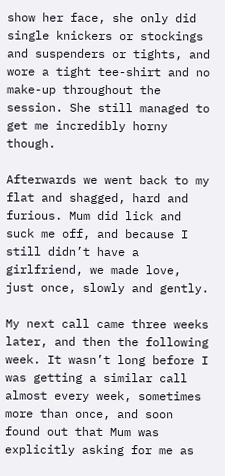show her face, she only did single knickers or stockings and suspenders or tights, and wore a tight tee-shirt and no make-up throughout the session. She still managed to get me incredibly horny though.

Afterwards we went back to my flat and shagged, hard and furious. Mum did lick and suck me off, and because I still didn’t have a girlfriend, we made love, just once, slowly and gently.

My next call came three weeks later, and then the following week. It wasn’t long before I was getting a similar call almost every week, sometimes more than once, and soon found out that Mum was explicitly asking for me as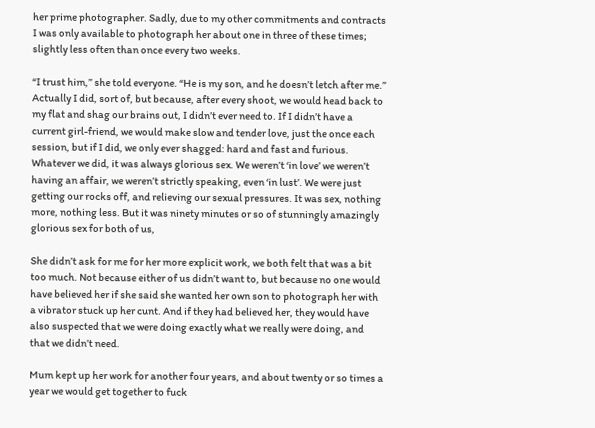her prime photographer. Sadly, due to my other commitments and contracts I was only available to photograph her about one in three of these times; slightly less often than once every two weeks.

“I trust him,” she told everyone. “He is my son, and he doesn’t letch after me.” Actually I did, sort of, but because, after every shoot, we would head back to my flat and shag our brains out, I didn’t ever need to. If I didn’t have a current girl-friend, we would make slow and tender love, just the once each session, but if I did, we only ever shagged: hard and fast and furious. Whatever we did, it was always glorious sex. We weren’t ‘in love’ we weren’t having an affair, we weren’t strictly speaking, even ‘in lust’. We were just getting our rocks off, and relieving our sexual pressures. It was sex, nothing more, nothing less. But it was ninety minutes or so of stunningly amazingly glorious sex for both of us,

She didn’t ask for me for her more explicit work, we both felt that was a bit too much. Not because either of us didn’t want to, but because no one would have believed her if she said she wanted her own son to photograph her with a vibrator stuck up her cunt. And if they had believed her, they would have also suspected that we were doing exactly what we really were doing, and that we didn’t need.

Mum kept up her work for another four years, and about twenty or so times a year we would get together to fuck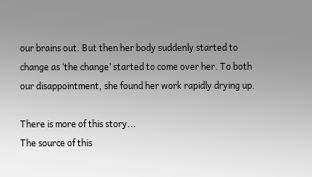our brains out. But then her body suddenly started to change as ‘the change’ started to come over her. To both our disappointment, she found her work rapidly drying up.

There is more of this story...
The source of this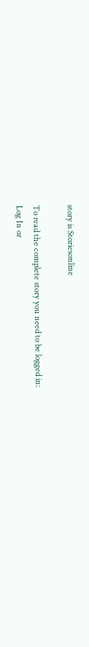story is Storiesonline

To read the complete story you need to be logged in:
Log In or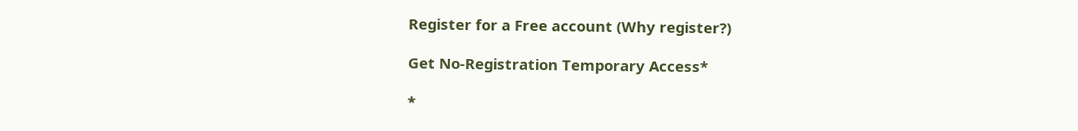Register for a Free account (Why register?)

Get No-Registration Temporary Access*

*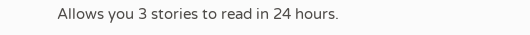Allows you 3 stories to read in 24 hours.